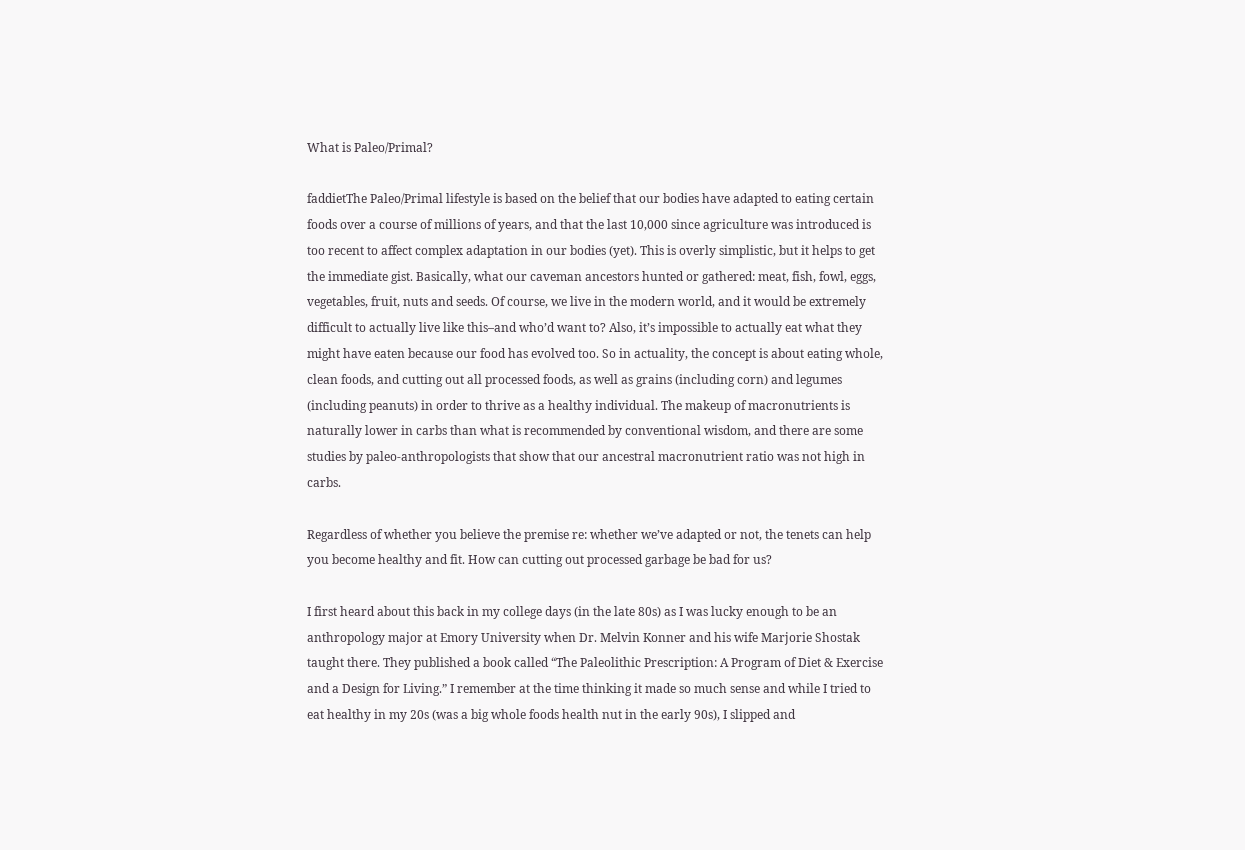What is Paleo/Primal?

faddietThe Paleo/Primal lifestyle is based on the belief that our bodies have adapted to eating certain foods over a course of millions of years, and that the last 10,000 since agriculture was introduced is too recent to affect complex adaptation in our bodies (yet). This is overly simplistic, but it helps to get the immediate gist. Basically, what our caveman ancestors hunted or gathered: meat, fish, fowl, eggs, vegetables, fruit, nuts and seeds. Of course, we live in the modern world, and it would be extremely difficult to actually live like this–and who’d want to? Also, it’s impossible to actually eat what they might have eaten because our food has evolved too. So in actuality, the concept is about eating whole, clean foods, and cutting out all processed foods, as well as grains (including corn) and legumes (including peanuts) in order to thrive as a healthy individual. The makeup of macronutrients is naturally lower in carbs than what is recommended by conventional wisdom, and there are some studies by paleo-anthropologists that show that our ancestral macronutrient ratio was not high in carbs.

Regardless of whether you believe the premise re: whether we’ve adapted or not, the tenets can help you become healthy and fit. How can cutting out processed garbage be bad for us?

I first heard about this back in my college days (in the late 80s) as I was lucky enough to be an anthropology major at Emory University when Dr. Melvin Konner and his wife Marjorie Shostak taught there. They published a book called “The Paleolithic Prescription: A Program of Diet & Exercise and a Design for Living.” I remember at the time thinking it made so much sense and while I tried to eat healthy in my 20s (was a big whole foods health nut in the early 90s), I slipped and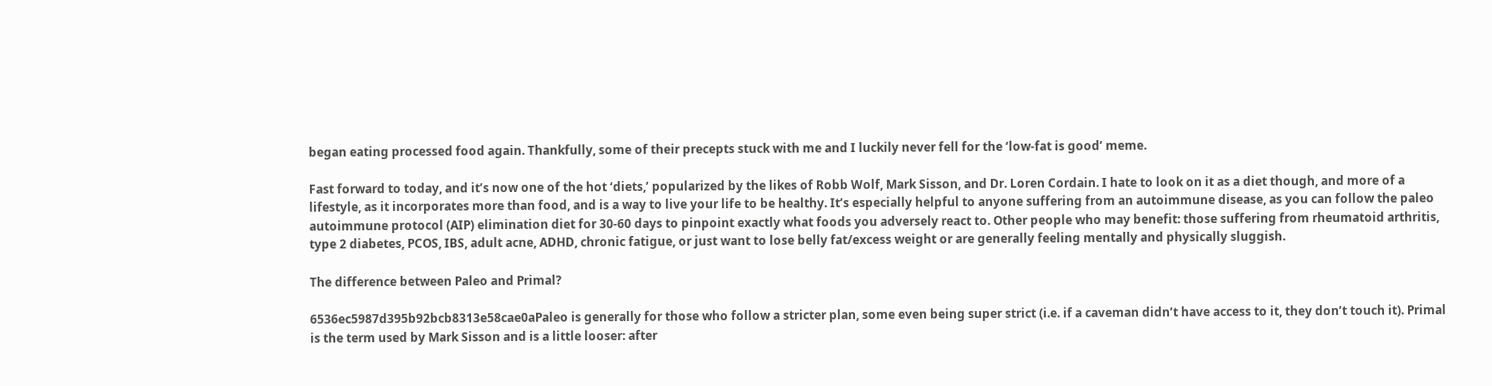began eating processed food again. Thankfully, some of their precepts stuck with me and I luckily never fell for the ‘low-fat is good’ meme.

Fast forward to today, and it’s now one of the hot ‘diets,’ popularized by the likes of Robb Wolf, Mark Sisson, and Dr. Loren Cordain. I hate to look on it as a diet though, and more of a lifestyle, as it incorporates more than food, and is a way to live your life to be healthy. It’s especially helpful to anyone suffering from an autoimmune disease, as you can follow the paleo autoimmune protocol (AIP) elimination diet for 30-60 days to pinpoint exactly what foods you adversely react to. Other people who may benefit: those suffering from rheumatoid arthritis, type 2 diabetes, PCOS, IBS, adult acne, ADHD, chronic fatigue, or just want to lose belly fat/excess weight or are generally feeling mentally and physically sluggish.

The difference between Paleo and Primal?

6536ec5987d395b92bcb8313e58cae0aPaleo is generally for those who follow a stricter plan, some even being super strict (i.e. if a caveman didn’t have access to it, they don’t touch it). Primal is the term used by Mark Sisson and is a little looser: after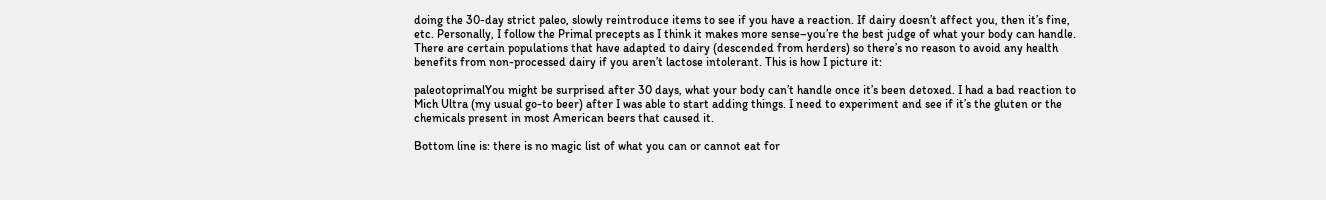doing the 30-day strict paleo, slowly reintroduce items to see if you have a reaction. If dairy doesn’t affect you, then it’s fine, etc. Personally, I follow the Primal precepts as I think it makes more sense–you’re the best judge of what your body can handle. There are certain populations that have adapted to dairy (descended from herders) so there’s no reason to avoid any health benefits from non-processed dairy if you aren’t lactose intolerant. This is how I picture it:

paleotoprimalYou might be surprised after 30 days, what your body can’t handle once it’s been detoxed. I had a bad reaction to Mich Ultra (my usual go-to beer) after I was able to start adding things. I need to experiment and see if it’s the gluten or the chemicals present in most American beers that caused it.

Bottom line is: there is no magic list of what you can or cannot eat for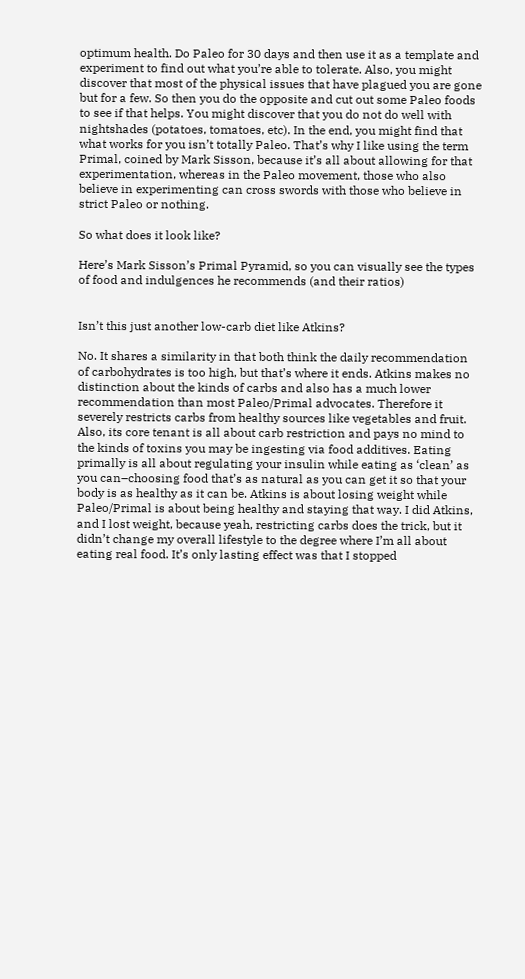optimum health. Do Paleo for 30 days and then use it as a template and experiment to find out what you’re able to tolerate. Also, you might discover that most of the physical issues that have plagued you are gone but for a few. So then you do the opposite and cut out some Paleo foods to see if that helps. You might discover that you do not do well with nightshades (potatoes, tomatoes, etc). In the end, you might find that what works for you isn’t totally Paleo. That’s why I like using the term Primal, coined by Mark Sisson, because it’s all about allowing for that experimentation, whereas in the Paleo movement, those who also believe in experimenting can cross swords with those who believe in strict Paleo or nothing.

So what does it look like?

Here’s Mark Sisson’s Primal Pyramid, so you can visually see the types of food and indulgences he recommends (and their ratios)


Isn’t this just another low-carb diet like Atkins?

No. It shares a similarity in that both think the daily recommendation of carbohydrates is too high, but that’s where it ends. Atkins makes no distinction about the kinds of carbs and also has a much lower recommendation than most Paleo/Primal advocates. Therefore it severely restricts carbs from healthy sources like vegetables and fruit. Also, its core tenant is all about carb restriction and pays no mind to the kinds of toxins you may be ingesting via food additives. Eating primally is all about regulating your insulin while eating as ‘clean’ as you can–choosing food that’s as natural as you can get it so that your body is as healthy as it can be. Atkins is about losing weight while Paleo/Primal is about being healthy and staying that way. I did Atkins, and I lost weight, because yeah, restricting carbs does the trick, but it didn’t change my overall lifestyle to the degree where I’m all about eating real food. It’s only lasting effect was that I stopped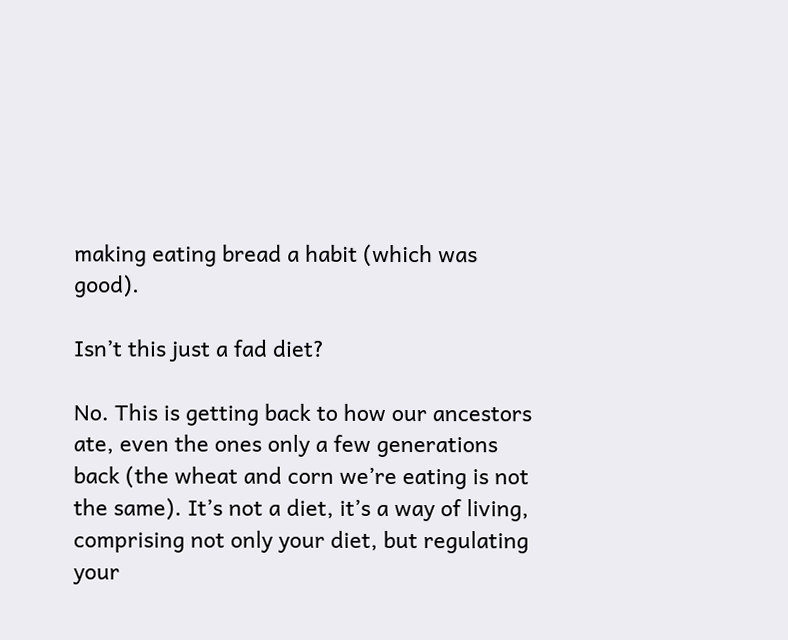making eating bread a habit (which was good).

Isn’t this just a fad diet?

No. This is getting back to how our ancestors ate, even the ones only a few generations back (the wheat and corn we’re eating is not the same). It’s not a diet, it’s a way of living, comprising not only your diet, but regulating your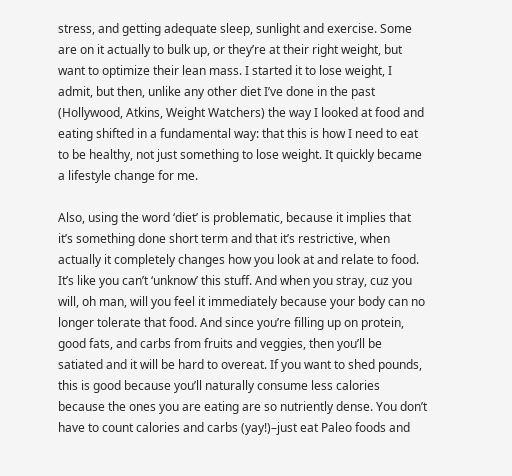stress, and getting adequate sleep, sunlight and exercise. Some are on it actually to bulk up, or they’re at their right weight, but want to optimize their lean mass. I started it to lose weight, I admit, but then, unlike any other diet I’ve done in the past (Hollywood, Atkins, Weight Watchers) the way I looked at food and eating shifted in a fundamental way: that this is how I need to eat to be healthy, not just something to lose weight. It quickly became a lifestyle change for me.

Also, using the word ‘diet’ is problematic, because it implies that it’s something done short term and that it’s restrictive, when actually it completely changes how you look at and relate to food. It’s like you can’t ‘unknow’ this stuff. And when you stray, cuz you will, oh man, will you feel it immediately because your body can no longer tolerate that food. And since you’re filling up on protein, good fats, and carbs from fruits and veggies, then you’ll be satiated and it will be hard to overeat. If you want to shed pounds, this is good because you’ll naturally consume less calories because the ones you are eating are so nutriently dense. You don’t have to count calories and carbs (yay!)–just eat Paleo foods and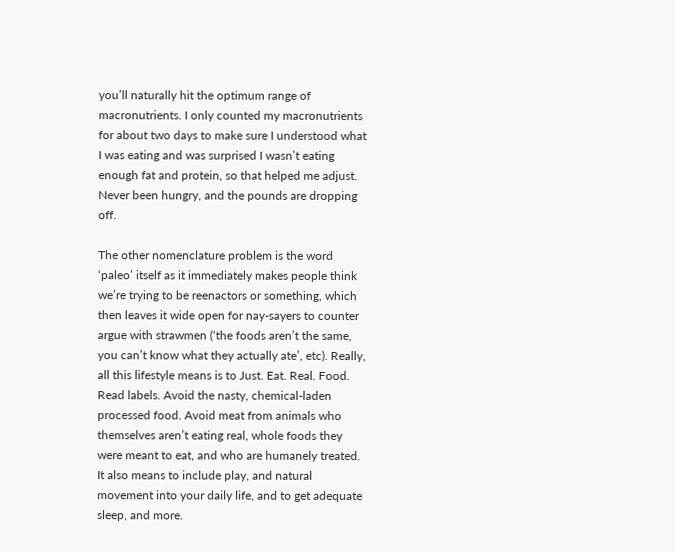you’ll naturally hit the optimum range of macronutrients. I only counted my macronutrients for about two days to make sure I understood what I was eating and was surprised I wasn’t eating enough fat and protein, so that helped me adjust. Never been hungry, and the pounds are dropping off.

The other nomenclature problem is the word ‘paleo’ itself as it immediately makes people think we’re trying to be reenactors or something, which then leaves it wide open for nay-sayers to counter argue with strawmen (‘the foods aren’t the same, you can’t know what they actually ate’, etc). Really, all this lifestyle means is to Just. Eat. Real. Food. Read labels. Avoid the nasty, chemical-laden processed food. Avoid meat from animals who themselves aren’t eating real, whole foods they were meant to eat, and who are humanely treated. It also means to include play, and natural movement into your daily life, and to get adequate sleep, and more.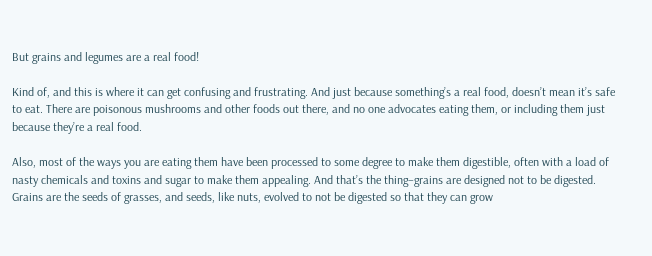But grains and legumes are a real food!

Kind of, and this is where it can get confusing and frustrating. And just because something’s a real food, doesn’t mean it’s safe to eat. There are poisonous mushrooms and other foods out there, and no one advocates eating them, or including them just because they’re a real food.

Also, most of the ways you are eating them have been processed to some degree to make them digestible, often with a load of nasty chemicals and toxins and sugar to make them appealing. And that’s the thing–grains are designed not to be digested. Grains are the seeds of grasses, and seeds, like nuts, evolved to not be digested so that they can grow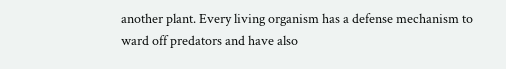another plant. Every living organism has a defense mechanism to ward off predators and have also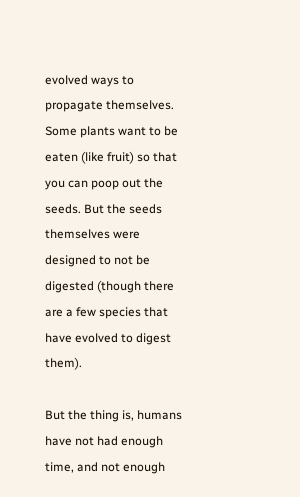evolved ways to propagate themselves. Some plants want to be eaten (like fruit) so that you can poop out the seeds. But the seeds themselves were designed to not be digested (though there are a few species that have evolved to digest them).

But the thing is, humans have not had enough time, and not enough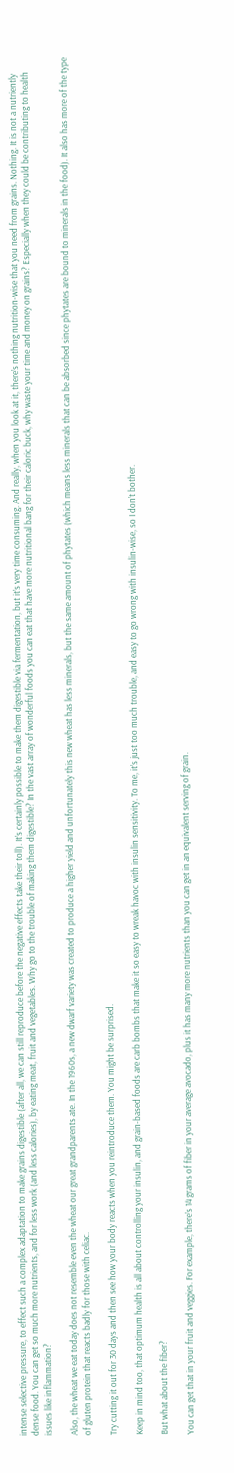intense selective pressure, to effect such a complex adaptation to make grains digestible (after all, we can still reproduce before the negative effects take their toll). It’s certainly possible to make them digestible via fermentation, but it’s very time consuming. And really, when you look at it, there’s nothing nutrition-wise that you need from grains. Nothing. It is not a nutriently dense food. You can get so much more nutrients, and for less work (and less calories), by eating meat, fruit and vegetables. Why go to the trouble of making them digestible? In the vast array of wonderful foods you can eat that have more nutritional bang for their caloric buck, why waste your time and money on grains? Especially when they could be contributing to health issues like inflammation?

Also, the wheat we eat today does not resemble even the wheat our great grandparents ate. In the 1960s, a new dwarf variety was created to produce a higher yield and unfortunately this new wheat has less minerals, but the same amount of phytates (which means less minerals that can be absorbed since phytates are bound to minerals in the food). It also has more of the type of gluten protein that reacts badly for those with celiac.

Try cutting it out for 30 days and then see how your body reacts when you reintroduce them. You might be surprised.

Keep in mind too, that optimum health is all about controlling your insulin, and grain-based foods are carb bombs that make it so easy to wreak havoc with insulin sensitivity. To me, it’s just too much trouble, and easy to go wrong with insulin-wise, so I don’t bother.

But what about the fiber?

You can get that in your fruit and veggies. For example, there’s 14 grams of fiber in your average avocado, plus it has many more nutrients than you can get in an equivalent serving of grain.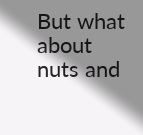But what about nuts and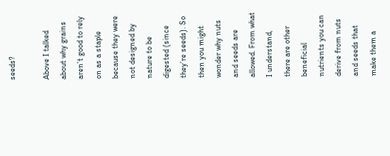seeds?

Above I talked about why grains aren’t good to rely on as a staple because they were not designed by nature to be digested (since they’re seeds). So then you might wonder why nuts and seeds are allowed. From what I understand, there are other beneficial nutrients you can derive from nuts and seeds that make them a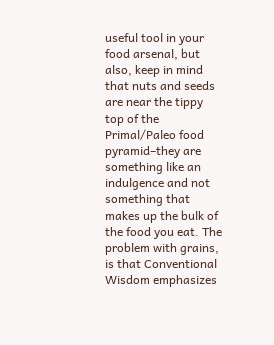useful tool in your food arsenal, but also, keep in mind that nuts and seeds are near the tippy top of the Primal/Paleo food pyramid–they are something like an indulgence and not something that makes up the bulk of the food you eat. The problem with grains, is that Conventional Wisdom emphasizes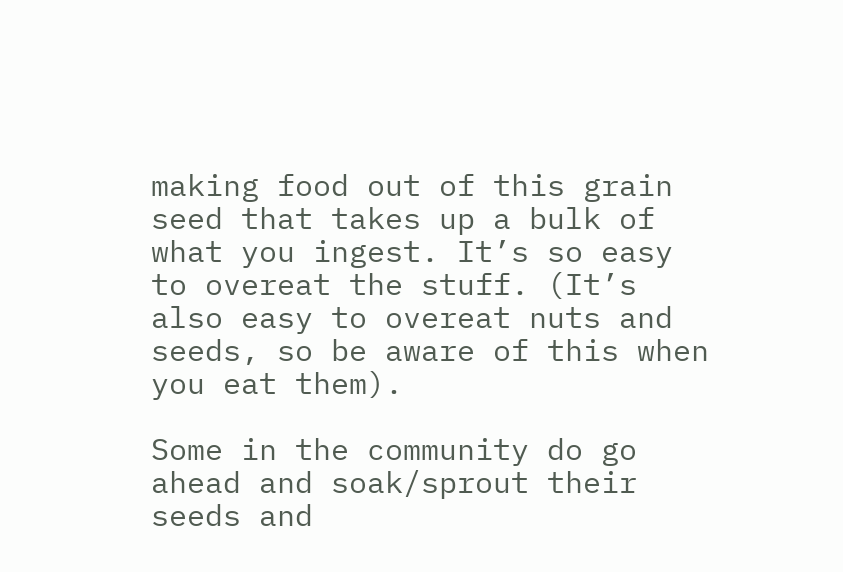making food out of this grain seed that takes up a bulk of what you ingest. It’s so easy to overeat the stuff. (It’s also easy to overeat nuts and seeds, so be aware of this when you eat them).

Some in the community do go ahead and soak/sprout their seeds and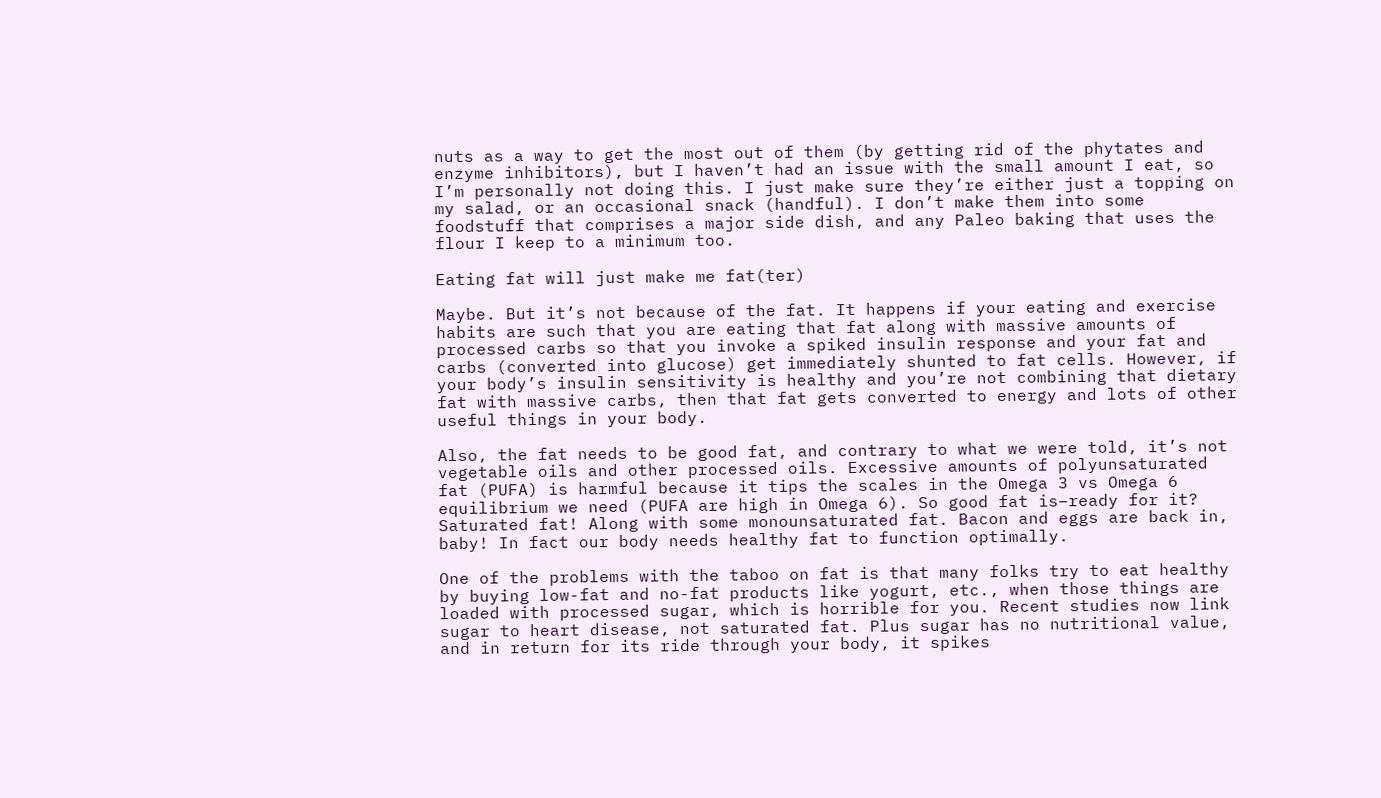nuts as a way to get the most out of them (by getting rid of the phytates and enzyme inhibitors), but I haven’t had an issue with the small amount I eat, so I’m personally not doing this. I just make sure they’re either just a topping on my salad, or an occasional snack (handful). I don’t make them into some foodstuff that comprises a major side dish, and any Paleo baking that uses the flour I keep to a minimum too.

Eating fat will just make me fat(ter)

Maybe. But it’s not because of the fat. It happens if your eating and exercise habits are such that you are eating that fat along with massive amounts of processed carbs so that you invoke a spiked insulin response and your fat and carbs (converted into glucose) get immediately shunted to fat cells. However, if your body’s insulin sensitivity is healthy and you’re not combining that dietary fat with massive carbs, then that fat gets converted to energy and lots of other useful things in your body.

Also, the fat needs to be good fat, and contrary to what we were told, it’s not vegetable oils and other processed oils. Excessive amounts of polyunsaturated fat (PUFA) is harmful because it tips the scales in the Omega 3 vs Omega 6 equilibrium we need (PUFA are high in Omega 6). So good fat is–ready for it? Saturated fat! Along with some monounsaturated fat. Bacon and eggs are back in, baby! In fact our body needs healthy fat to function optimally.

One of the problems with the taboo on fat is that many folks try to eat healthy by buying low-fat and no-fat products like yogurt, etc., when those things are loaded with processed sugar, which is horrible for you. Recent studies now link sugar to heart disease, not saturated fat. Plus sugar has no nutritional value, and in return for its ride through your body, it spikes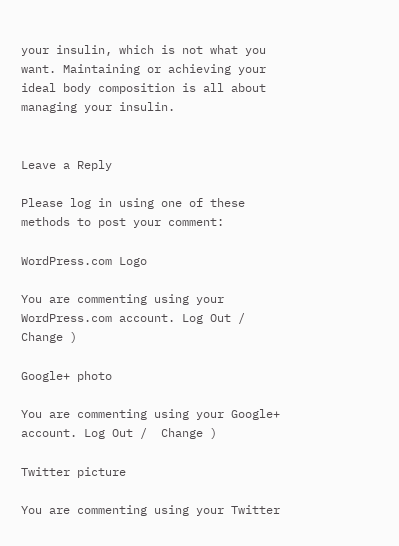your insulin, which is not what you want. Maintaining or achieving your ideal body composition is all about managing your insulin.


Leave a Reply

Please log in using one of these methods to post your comment:

WordPress.com Logo

You are commenting using your WordPress.com account. Log Out /  Change )

Google+ photo

You are commenting using your Google+ account. Log Out /  Change )

Twitter picture

You are commenting using your Twitter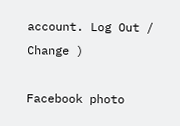account. Log Out /  Change )

Facebook photo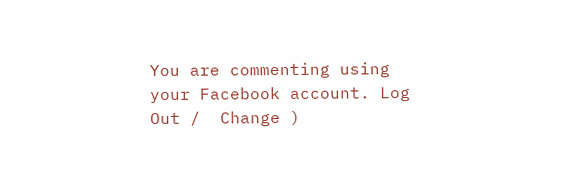You are commenting using your Facebook account. Log Out /  Change )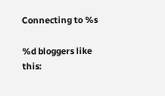Connecting to %s

%d bloggers like this: